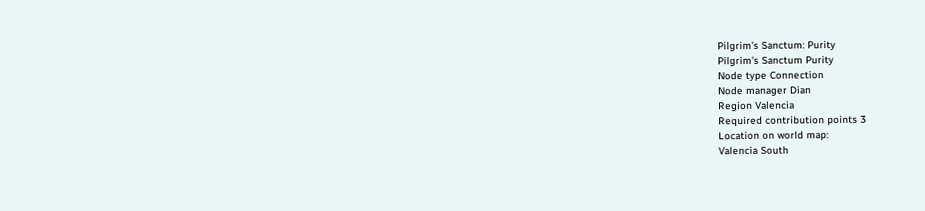Pilgrim's Sanctum: Purity
Pilgrim's Sanctum Purity
Node type Connection
Node manager Dian
Region Valencia
Required contribution points 3
Location on world map:
Valencia South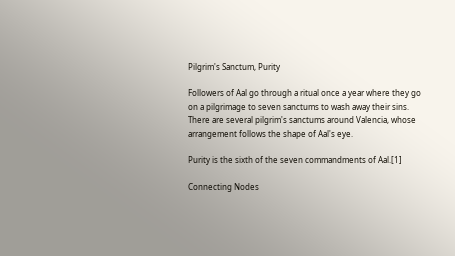Pilgrim's Sanctum, Purity

Followers of Aal go through a ritual once a year where they go on a pilgrimage to seven sanctums to wash away their sins. There are several pilgrim's sanctums around Valencia, whose arrangement follows the shape of Aal's eye.

Purity is the sixth of the seven commandments of Aal.[1]

Connecting Nodes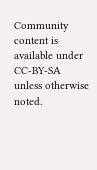Community content is available under CC-BY-SA unless otherwise noted.